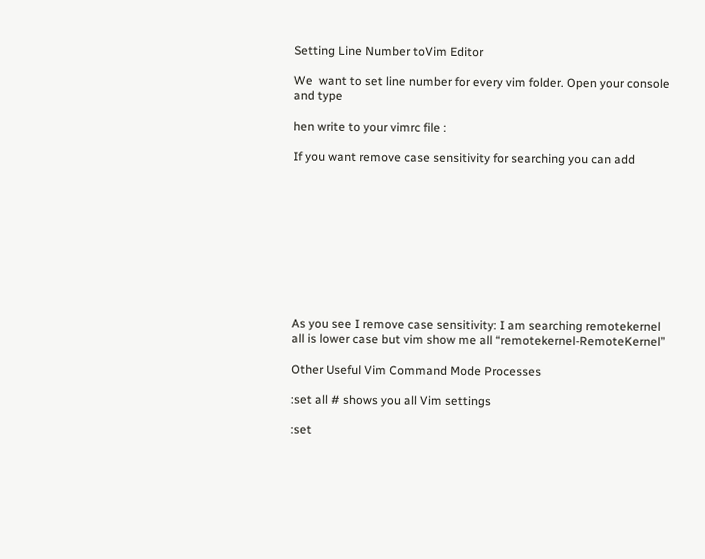Setting Line Number toVim Editor

We  want to set line number for every vim folder. Open your console and type

hen write to your vimrc file :

If you want remove case sensitivity for searching you can add










As you see I remove case sensitivity: I am searching remotekernel all is lower case but vim show me all “remotekernel-RemoteKernel”

Other Useful Vim Command Mode Processes

:set all # shows you all Vim settings

:set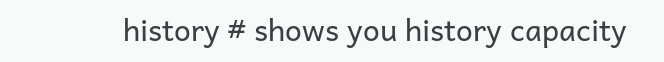history # shows you history capacity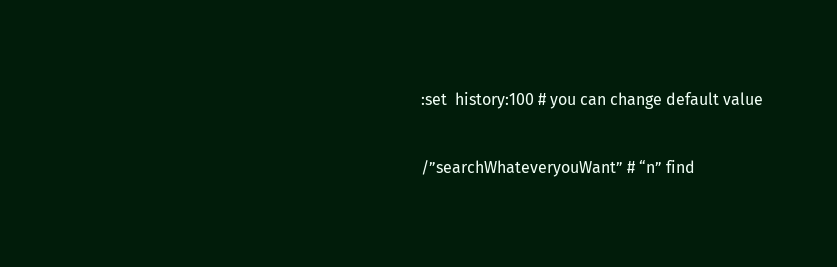:set  history:100 # you can change default value

/”searchWhateveryouWant” # “n” find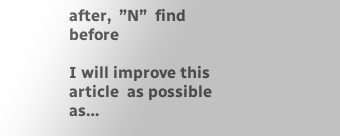after,  ”N”  find before

I will improve this article  as possible as…